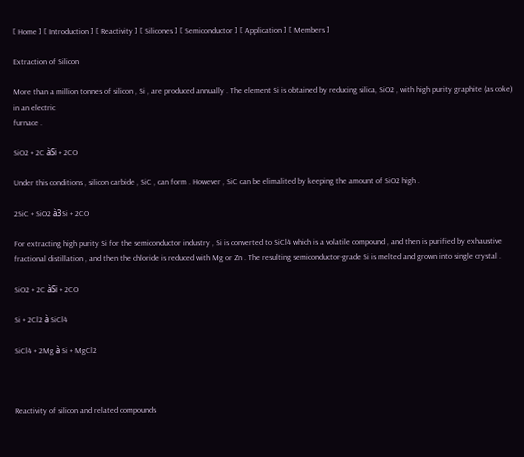[ Home ] [ Introduction ] [ Reactivity ] [ Silicones ] [ Semiconductor ] [ Application ] [ Members ]

Extraction of Silicon

More than a million tonnes of silicon , Si , are produced annually . The element Si is obtained by reducing silica, SiO2 , with high purity graphite (as coke) in an electric
furnace .

SiO2 + 2C àSi + 2CO

Under this conditions , silicon carbide , SiC , can form . However , SiC can be elimalited by keeping the amount of SiO2 high .

2SiC + SiO2 à3Si + 2CO

For extracting high purity Si for the semiconductor industry , Si is converted to SiCl4 which is a volatile compound , and then is purified by exhaustive fractional distillation , and then the chloride is reduced with Mg or Zn . The resulting semiconductor-grade Si is melted and grown into single crystal .

SiO2 + 2C àSi + 2CO

Si + 2Cl2 à SiCl4

SiCl4 + 2Mg à Si + MgCl2



Reactivity of silicon and related compounds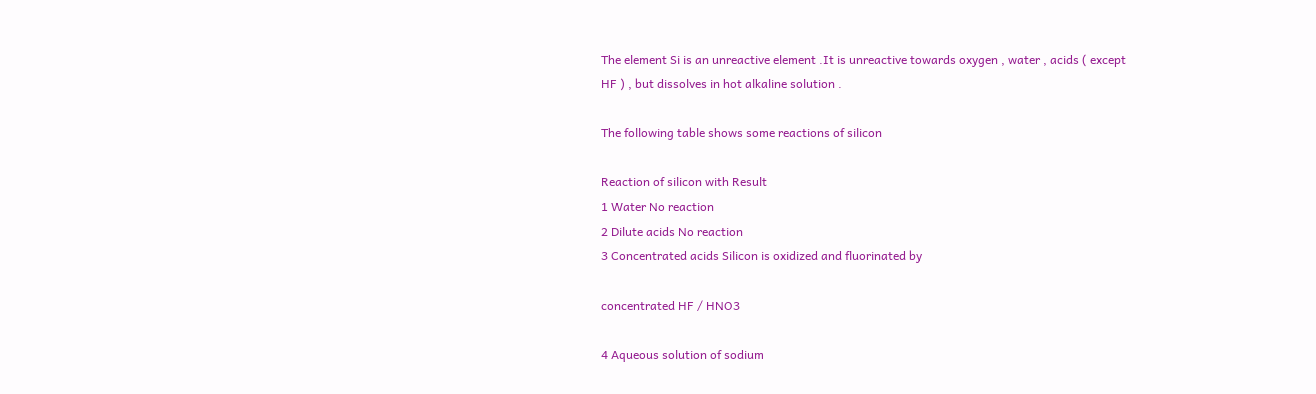The element Si is an unreactive element .It is unreactive towards oxygen , water , acids ( except HF ) , but dissolves in hot alkaline solution .

The following table shows some reactions of silicon

Reaction of silicon with Result
1 Water No reaction
2 Dilute acids No reaction
3 Concentrated acids Silicon is oxidized and fluorinated by

concentrated HF / HNO3

4 Aqueous solution of sodium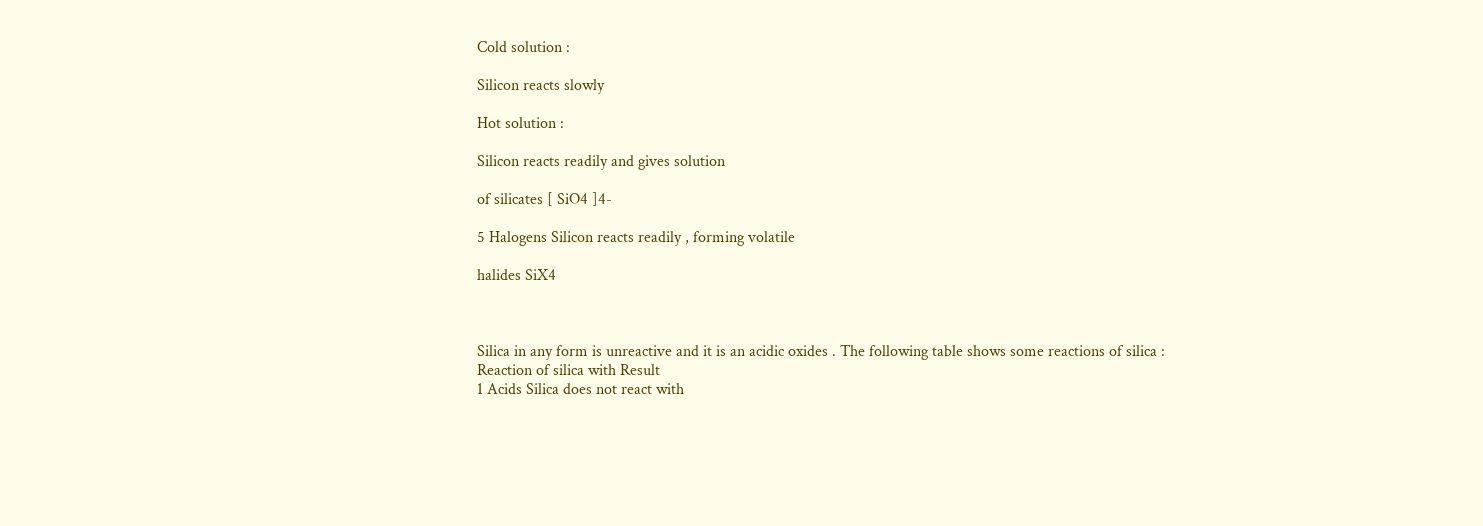Cold solution :

Silicon reacts slowly

Hot solution :

Silicon reacts readily and gives solution

of silicates [ SiO4 ]4-

5 Halogens Silicon reacts readily , forming volatile

halides SiX4



Silica in any form is unreactive and it is an acidic oxides . The following table shows some reactions of silica :
Reaction of silica with Result
1 Acids Silica does not react with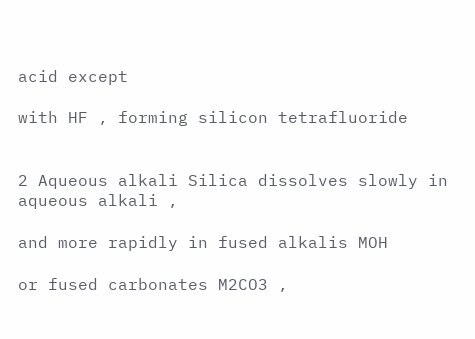acid except

with HF , forming silicon tetrafluoride


2 Aqueous alkali Silica dissolves slowly in aqueous alkali ,

and more rapidly in fused alkalis MOH

or fused carbonates M2CO3 ,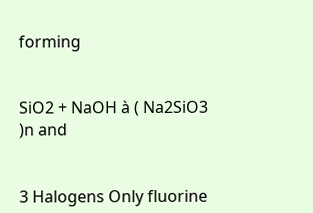forming


SiO2 + NaOH à ( Na2SiO3 )n and


3 Halogens Only fluorine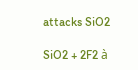attacks SiO2

SiO2 + 2F2 à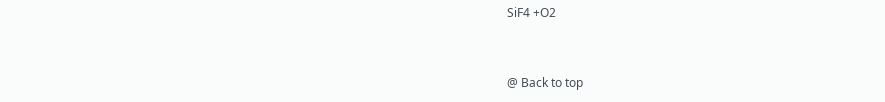SiF4 +O2


@ Back to top